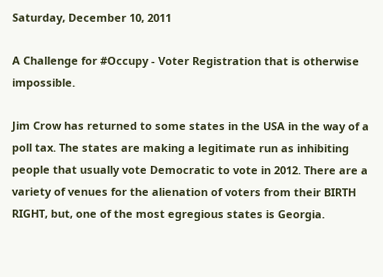Saturday, December 10, 2011

A Challenge for #Occupy - Voter Registration that is otherwise impossible.

Jim Crow has returned to some states in the USA in the way of a poll tax. The states are making a legitimate run as inhibiting people that usually vote Democratic to vote in 2012. There are a variety of venues for the alienation of voters from their BIRTH RIGHT, but, one of the most egregious states is Georgia.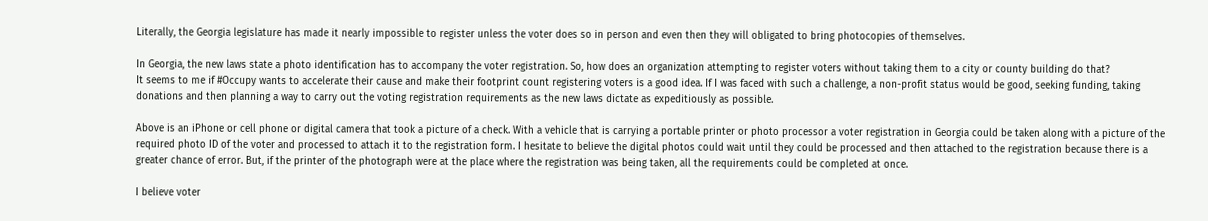Literally, the Georgia legislature has made it nearly impossible to register unless the voter does so in person and even then they will obligated to bring photocopies of themselves.

In Georgia, the new laws state a photo identification has to accompany the voter registration. So, how does an organization attempting to register voters without taking them to a city or county building do that?
It seems to me if #Occupy wants to accelerate their cause and make their footprint count registering voters is a good idea. If I was faced with such a challenge, a non-profit status would be good, seeking funding, taking donations and then planning a way to carry out the voting registration requirements as the new laws dictate as expeditiously as possible.

Above is an iPhone or cell phone or digital camera that took a picture of a check. With a vehicle that is carrying a portable printer or photo processor a voter registration in Georgia could be taken along with a picture of the required photo ID of the voter and processed to attach it to the registration form. I hesitate to believe the digital photos could wait until they could be processed and then attached to the registration because there is a greater chance of error. But, if the printer of the photograph were at the place where the registration was being taken, all the requirements could be completed at once.

I believe voter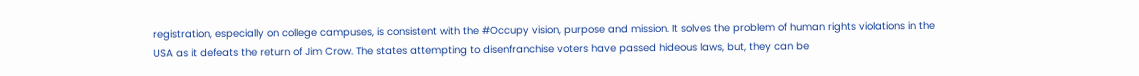registration, especially on college campuses, is consistent with the #Occupy vision, purpose and mission. It solves the problem of human rights violations in the USA as it defeats the return of Jim Crow. The states attempting to disenfranchise voters have passed hideous laws, but, they can be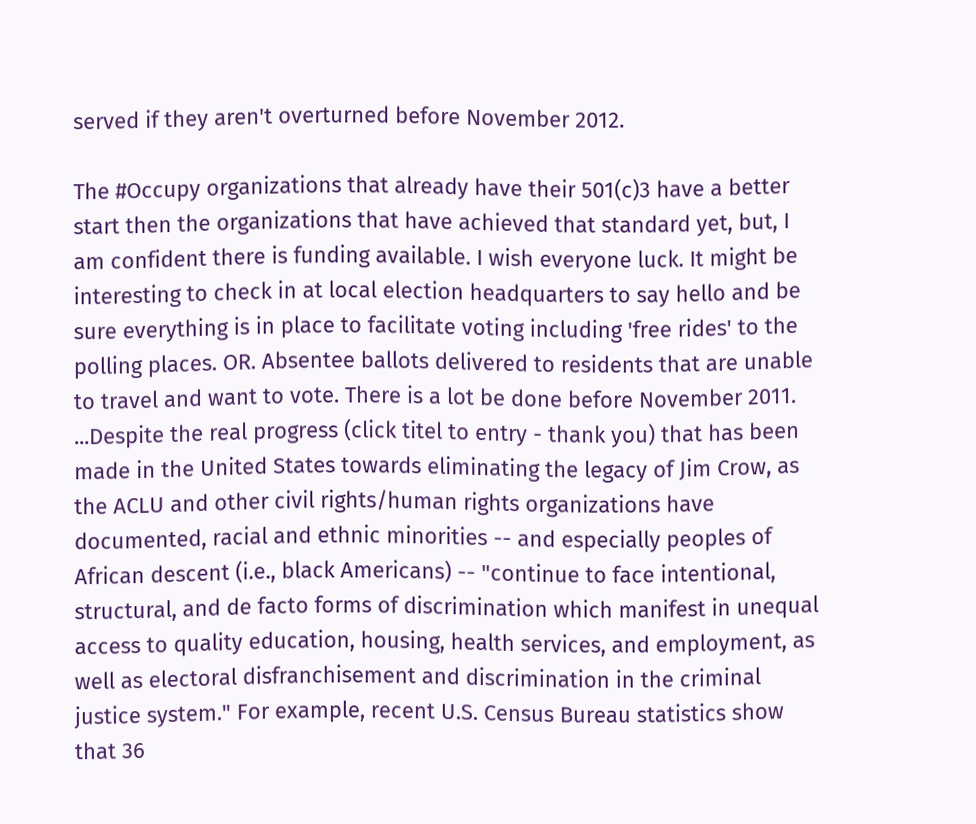served if they aren't overturned before November 2012.

The #Occupy organizations that already have their 501(c)3 have a better start then the organizations that have achieved that standard yet, but, I am confident there is funding available. I wish everyone luck. It might be interesting to check in at local election headquarters to say hello and be sure everything is in place to facilitate voting including 'free rides' to the polling places. OR. Absentee ballots delivered to residents that are unable to travel and want to vote. There is a lot be done before November 2011.
...Despite the real progress (click titel to entry - thank you) that has been made in the United States towards eliminating the legacy of Jim Crow, as the ACLU and other civil rights/human rights organizations have documented, racial and ethnic minorities -- and especially peoples of African descent (i.e., black Americans) -- "continue to face intentional, structural, and de facto forms of discrimination which manifest in unequal access to quality education, housing, health services, and employment, as well as electoral disfranchisement and discrimination in the criminal justice system." For example, recent U.S. Census Bureau statistics show that 36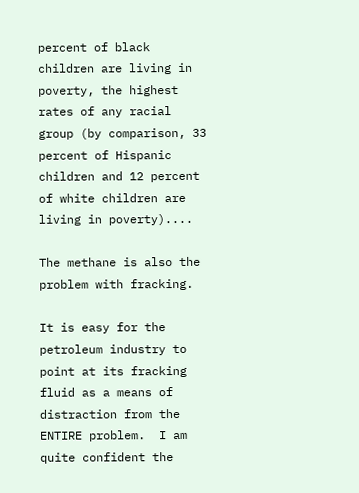percent of black children are living in poverty, the highest rates of any racial group (by comparison, 33 percent of Hispanic children and 12 percent of white children are living in poverty)....

The methane is also the problem with fracking.

It is easy for the petroleum industry to point at its fracking fluid as a means of distraction from the ENTIRE problem.  I am quite confident the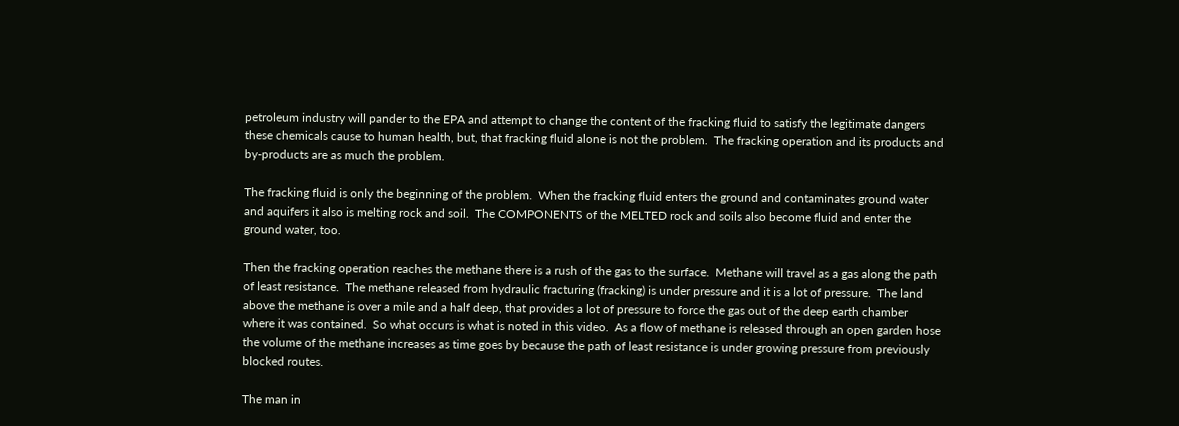petroleum industry will pander to the EPA and attempt to change the content of the fracking fluid to satisfy the legitimate dangers these chemicals cause to human health, but, that fracking fluid alone is not the problem.  The fracking operation and its products and by-products are as much the problem.

The fracking fluid is only the beginning of the problem.  When the fracking fluid enters the ground and contaminates ground water and aquifers it also is melting rock and soil.  The COMPONENTS of the MELTED rock and soils also become fluid and enter the ground water, too.

Then the fracking operation reaches the methane there is a rush of the gas to the surface.  Methane will travel as a gas along the path of least resistance.  The methane released from hydraulic fracturing (fracking) is under pressure and it is a lot of pressure.  The land above the methane is over a mile and a half deep, that provides a lot of pressure to force the gas out of the deep earth chamber where it was contained.  So what occurs is what is noted in this video.  As a flow of methane is released through an open garden hose the volume of the methane increases as time goes by because the path of least resistance is under growing pressure from previously blocked routes.

The man in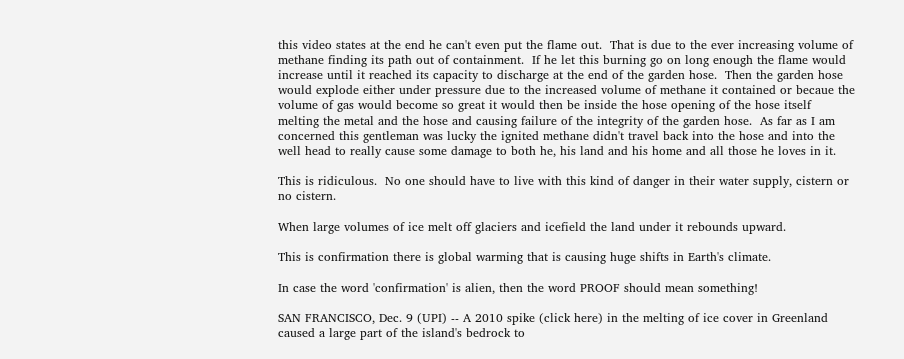this video states at the end he can't even put the flame out.  That is due to the ever increasing volume of methane finding its path out of containment.  If he let this burning go on long enough the flame would increase until it reached its capacity to discharge at the end of the garden hose.  Then the garden hose would explode either under pressure due to the increased volume of methane it contained or becaue the volume of gas would become so great it would then be inside the hose opening of the hose itself melting the metal and the hose and causing failure of the integrity of the garden hose.  As far as I am concerned this gentleman was lucky the ignited methane didn't travel back into the hose and into the well head to really cause some damage to both he, his land and his home and all those he loves in it.

This is ridiculous.  No one should have to live with this kind of danger in their water supply, cistern or no cistern.

When large volumes of ice melt off glaciers and icefield the land under it rebounds upward.

This is confirmation there is global warming that is causing huge shifts in Earth's climate.

In case the word 'confirmation' is alien, then the word PROOF should mean something!

SAN FRANCISCO, Dec. 9 (UPI) -- A 2010 spike (click here) in the melting of ice cover in Greenland caused a large part of the island's bedrock to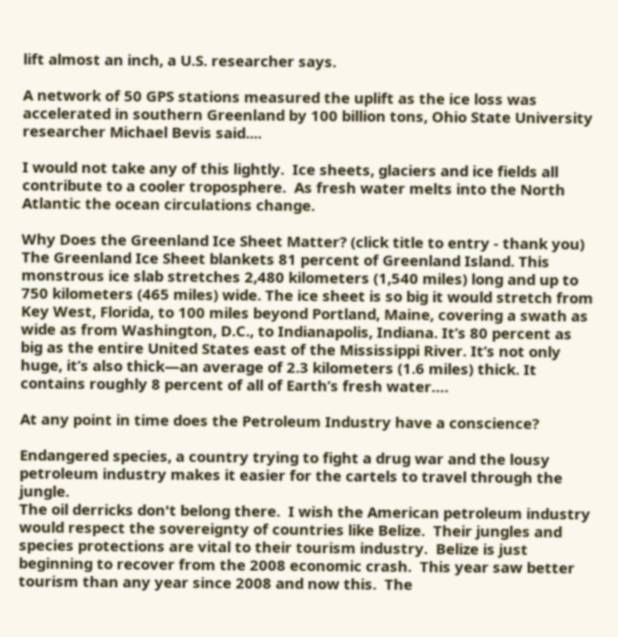lift almost an inch, a U.S. researcher says.

A network of 50 GPS stations measured the uplift as the ice loss was accelerated in southern Greenland by 100 billion tons, Ohio State University researcher Michael Bevis said....

I would not take any of this lightly.  Ice sheets, glaciers and ice fields all contribute to a cooler troposphere.  As fresh water melts into the North Atlantic the ocean circulations change.

Why Does the Greenland Ice Sheet Matter? (click title to entry - thank you)
The Greenland Ice Sheet blankets 81 percent of Greenland Island. This monstrous ice slab stretches 2,480 kilometers (1,540 miles) long and up to 750 kilometers (465 miles) wide. The ice sheet is so big it would stretch from Key West, Florida, to 100 miles beyond Portland, Maine, covering a swath as wide as from Washington, D.C., to Indianapolis, Indiana. It’s 80 percent as big as the entire United States east of the Mississippi River. It’s not only huge, it’s also thick—an average of 2.3 kilometers (1.6 miles) thick. It contains roughly 8 percent of all of Earth’s fresh water….

At any point in time does the Petroleum Industry have a conscience?

Endangered species, a country trying to fight a drug war and the lousy petroleum industry makes it easier for the cartels to travel through the jungle.
The oil derricks don't belong there.  I wish the American petroleum industry would respect the sovereignty of countries like Belize.  Their jungles and species protections are vital to their tourism industry.  Belize is just beginning to recover from the 2008 economic crash.  This year saw better tourism than any year since 2008 and now this.  The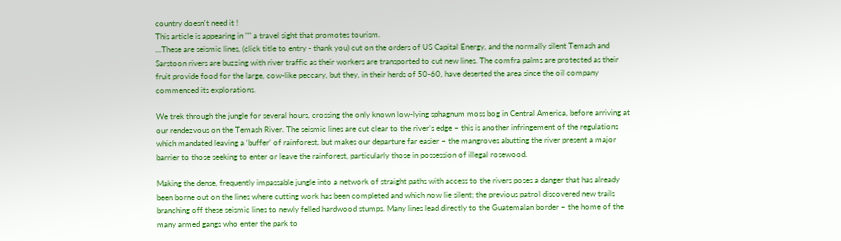country doesn't need it !
This article is appearing in "" a travel sight that promotes tourism.
...These are seismic lines, (click title to entry - thank you) cut on the orders of US Capital Energy, and the normally silent Temash and Sarstoon rivers are buzzing with river traffic as their workers are transported to cut new lines. The comfra palms are protected as their fruit provide food for the large, cow-like peccary, but they, in their herds of 50-60, have deserted the area since the oil company commenced its explorations.

We trek through the jungle for several hours, crossing the only known low-lying sphagnum moss bog in Central America, before arriving at our rendezvous on the Temash River. The seismic lines are cut clear to the river’s edge – this is another infringement of the regulations which mandated leaving a ‘buffer’ of rainforest, but makes our departure far easier – the mangroves abutting the river present a major barrier to those seeking to enter or leave the rainforest, particularly those in possession of illegal rosewood.

Making the dense, frequently impassable jungle into a network of straight paths with access to the rivers poses a danger that has already been borne out on the lines where cutting work has been completed and which now lie silent; the previous patrol discovered new trails branching off these seismic lines to newly felled hardwood stumps. Many lines lead directly to the Guatemalan border – the home of the many armed gangs who enter the park to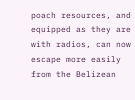poach resources, and equipped as they are with radios, can now escape more easily from the Belizean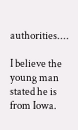authorities....

I believe the young man stated he is from Iowa.